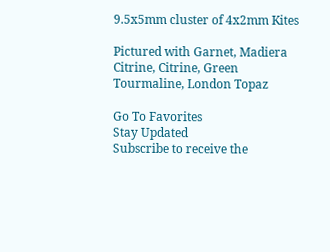9.5x5mm cluster of 4x2mm Kites

Pictured with Garnet, Madiera Citrine, Citrine, Green Tourmaline, London Topaz

Go To Favorites
Stay Updated
Subscribe to receive the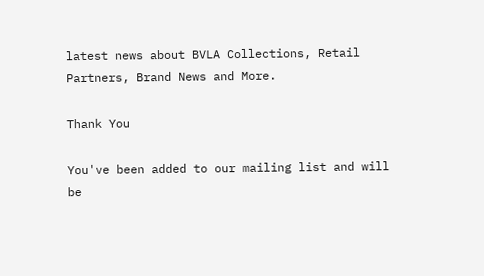latest news about BVLA Collections, Retail Partners, Brand News and More.

Thank You

You've been added to our mailing list and will be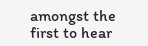amongst the first to hear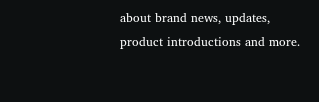about brand news, updates, product introductions and more.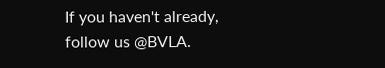If you haven't already, follow us @BVLA.